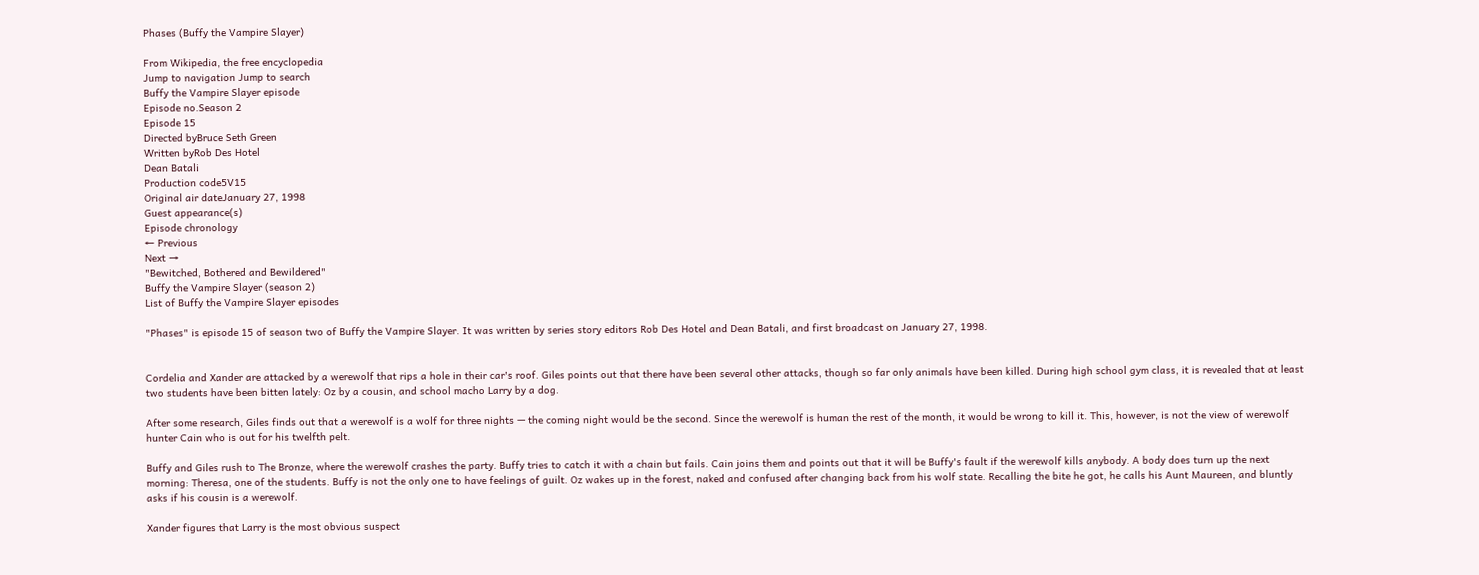Phases (Buffy the Vampire Slayer)

From Wikipedia, the free encyclopedia
Jump to navigation Jump to search
Buffy the Vampire Slayer episode
Episode no.Season 2
Episode 15
Directed byBruce Seth Green
Written byRob Des Hotel
Dean Batali
Production code5V15
Original air dateJanuary 27, 1998
Guest appearance(s)
Episode chronology
← Previous
Next →
"Bewitched, Bothered and Bewildered"
Buffy the Vampire Slayer (season 2)
List of Buffy the Vampire Slayer episodes

"Phases" is episode 15 of season two of Buffy the Vampire Slayer. It was written by series story editors Rob Des Hotel and Dean Batali, and first broadcast on January 27, 1998.


Cordelia and Xander are attacked by a werewolf that rips a hole in their car's roof. Giles points out that there have been several other attacks, though so far only animals have been killed. During high school gym class, it is revealed that at least two students have been bitten lately: Oz by a cousin, and school macho Larry by a dog.

After some research, Giles finds out that a werewolf is a wolf for three nights — the coming night would be the second. Since the werewolf is human the rest of the month, it would be wrong to kill it. This, however, is not the view of werewolf hunter Cain who is out for his twelfth pelt.

Buffy and Giles rush to The Bronze, where the werewolf crashes the party. Buffy tries to catch it with a chain but fails. Cain joins them and points out that it will be Buffy's fault if the werewolf kills anybody. A body does turn up the next morning: Theresa, one of the students. Buffy is not the only one to have feelings of guilt. Oz wakes up in the forest, naked and confused after changing back from his wolf state. Recalling the bite he got, he calls his Aunt Maureen, and bluntly asks if his cousin is a werewolf.

Xander figures that Larry is the most obvious suspect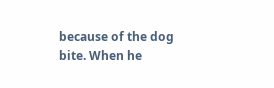because of the dog bite. When he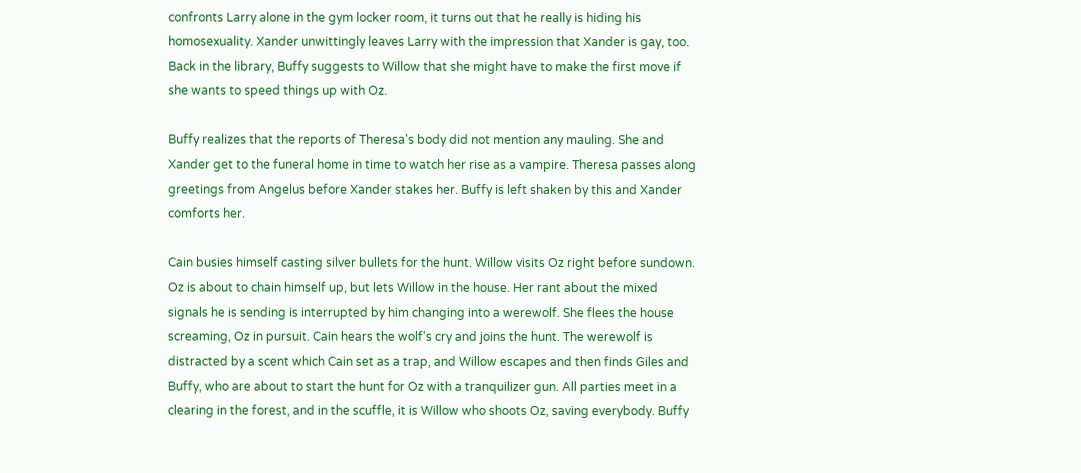confronts Larry alone in the gym locker room, it turns out that he really is hiding his homosexuality. Xander unwittingly leaves Larry with the impression that Xander is gay, too. Back in the library, Buffy suggests to Willow that she might have to make the first move if she wants to speed things up with Oz.

Buffy realizes that the reports of Theresa's body did not mention any mauling. She and Xander get to the funeral home in time to watch her rise as a vampire. Theresa passes along greetings from Angelus before Xander stakes her. Buffy is left shaken by this and Xander comforts her.

Cain busies himself casting silver bullets for the hunt. Willow visits Oz right before sundown. Oz is about to chain himself up, but lets Willow in the house. Her rant about the mixed signals he is sending is interrupted by him changing into a werewolf. She flees the house screaming, Oz in pursuit. Cain hears the wolf's cry and joins the hunt. The werewolf is distracted by a scent which Cain set as a trap, and Willow escapes and then finds Giles and Buffy, who are about to start the hunt for Oz with a tranquilizer gun. All parties meet in a clearing in the forest, and in the scuffle, it is Willow who shoots Oz, saving everybody. Buffy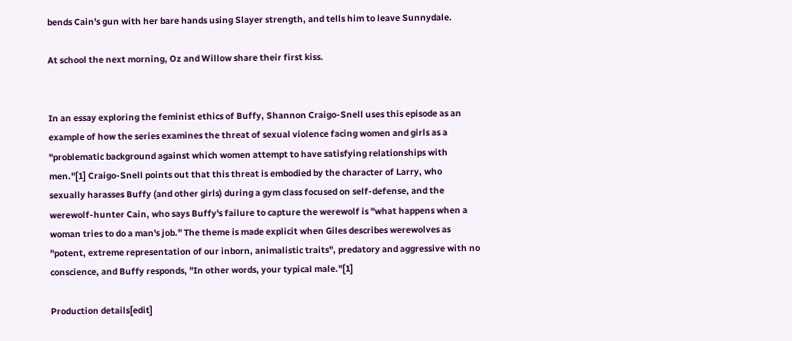bends Cain's gun with her bare hands using Slayer strength, and tells him to leave Sunnydale.

At school the next morning, Oz and Willow share their first kiss.


In an essay exploring the feminist ethics of Buffy, Shannon Craigo-Snell uses this episode as an example of how the series examines the threat of sexual violence facing women and girls as a "problematic background against which women attempt to have satisfying relationships with men."[1] Craigo-Snell points out that this threat is embodied by the character of Larry, who sexually harasses Buffy (and other girls) during a gym class focused on self-defense, and the werewolf-hunter Cain, who says Buffy's failure to capture the werewolf is "what happens when a woman tries to do a man's job." The theme is made explicit when Giles describes werewolves as "potent, extreme representation of our inborn, animalistic traits", predatory and aggressive with no conscience, and Buffy responds, "In other words, your typical male."[1]

Production details[edit]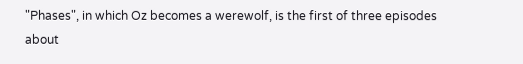"Phases", in which Oz becomes a werewolf, is the first of three episodes about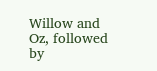Willow and Oz, followed by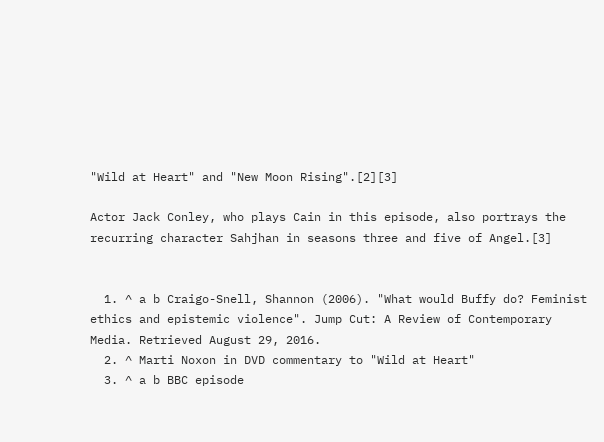"Wild at Heart" and "New Moon Rising".[2][3]

Actor Jack Conley, who plays Cain in this episode, also portrays the recurring character Sahjhan in seasons three and five of Angel.[3]


  1. ^ a b Craigo-Snell, Shannon (2006). "What would Buffy do? Feminist ethics and epistemic violence". Jump Cut: A Review of Contemporary Media. Retrieved August 29, 2016.
  2. ^ Marti Noxon in DVD commentary to "Wild at Heart"
  3. ^ a b BBC episode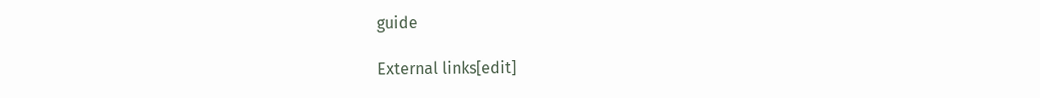guide

External links[edit]